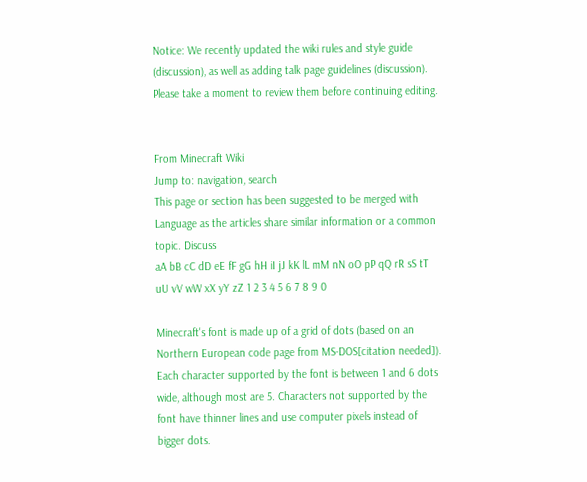Notice: We recently updated the wiki rules and style guide (discussion), as well as adding talk page guidelines (discussion). Please take a moment to review them before continuing editing.


From Minecraft Wiki
Jump to: navigation, search
This page or section has been suggested to be merged with Language as the articles share similar information or a common topic. Discuss
aA bB cC dD eE fF gG hH iI jJ kK lL mM nN oO pP qQ rR sS tT uU vV wW xX yY zZ 1 2 3 4 5 6 7 8 9 0

Minecraft's font is made up of a grid of dots (based on an Northern European code page from MS-DOS[citation needed]). Each character supported by the font is between 1 and 6 dots wide, although most are 5. Characters not supported by the font have thinner lines and use computer pixels instead of bigger dots.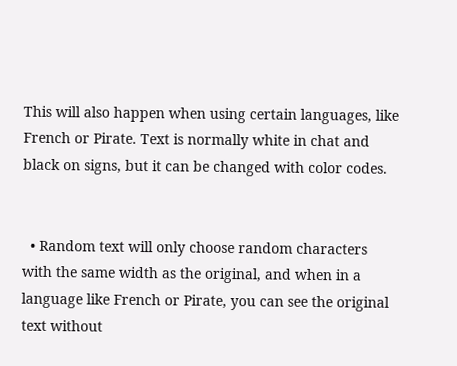This will also happen when using certain languages, like French or Pirate. Text is normally white in chat and black on signs, but it can be changed with color codes.


  • Random text will only choose random characters with the same width as the original, and when in a language like French or Pirate, you can see the original text without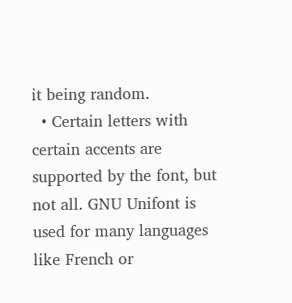it being random.
  • Certain letters with certain accents are supported by the font, but not all. GNU Unifont is used for many languages like French or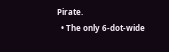Pirate.
  • The only 6-dot-wide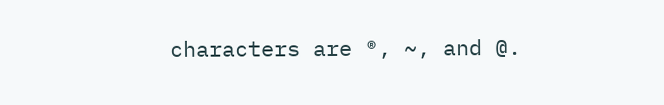characters are ®, ~, and @.